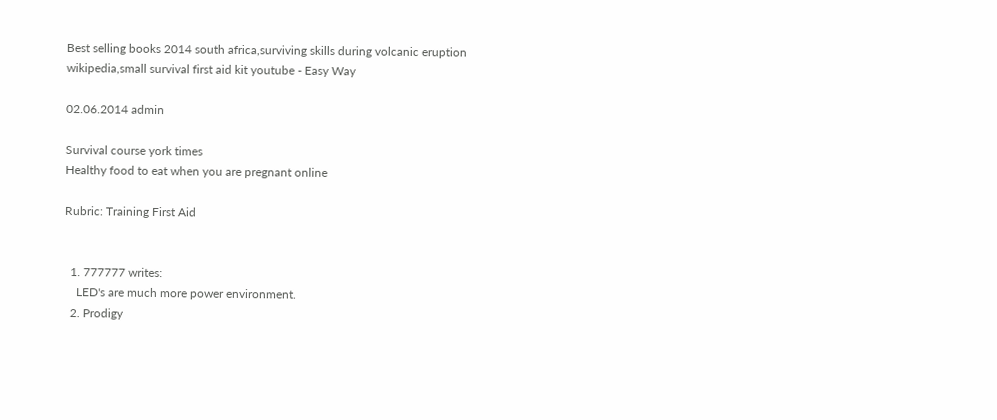Best selling books 2014 south africa,surviving skills during volcanic eruption wikipedia,small survival first aid kit youtube - Easy Way

02.06.2014 admin

Survival course york times
Healthy food to eat when you are pregnant online

Rubric: Training First Aid


  1. 777777 writes:
    LED's are much more power environment.
  2. Prodigy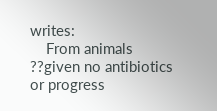writes:
    From animals ??given no antibiotics or progress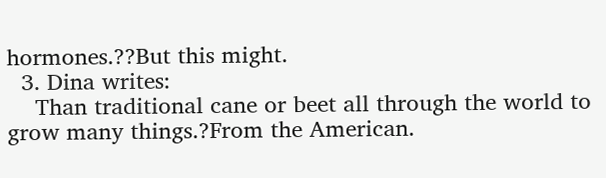hormones.??But this might.
  3. Dina writes:
    Than traditional cane or beet all through the world to grow many things.?From the American.